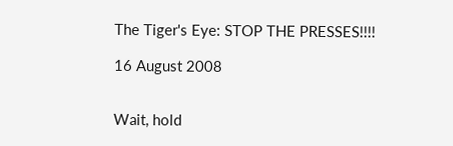The Tiger's Eye: STOP THE PRESSES!!!!

16 August 2008


Wait, hold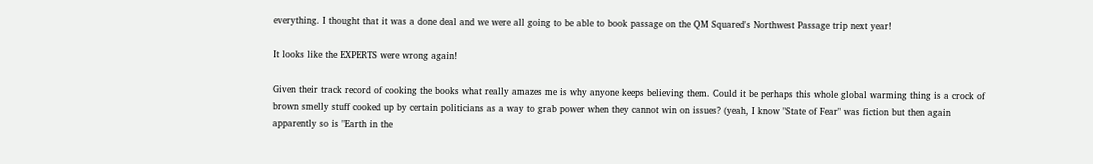everything. I thought that it was a done deal and we were all going to be able to book passage on the QM Squared's Northwest Passage trip next year!

It looks like the EXPERTS were wrong again!

Given their track record of cooking the books what really amazes me is why anyone keeps believing them. Could it be perhaps this whole global warming thing is a crock of brown smelly stuff cooked up by certain politicians as a way to grab power when they cannot win on issues? (yeah, I know "State of Fear" was fiction but then again apparently so is "Earth in the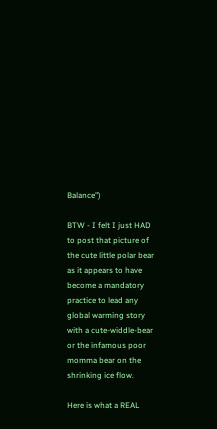Balance")

BTW - I felt I just HAD to post that picture of the cute little polar bear as it appears to have become a mandatory practice to lead any global warming story with a cute-widdle-bear or the infamous poor momma bear on the shrinking ice flow.

Here is what a REAL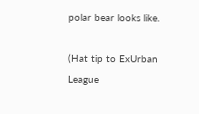polar bear looks like.

(Hat tip to ExUrban League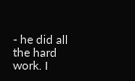- he did all the hard work. I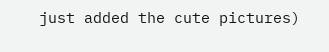just added the cute pictures)